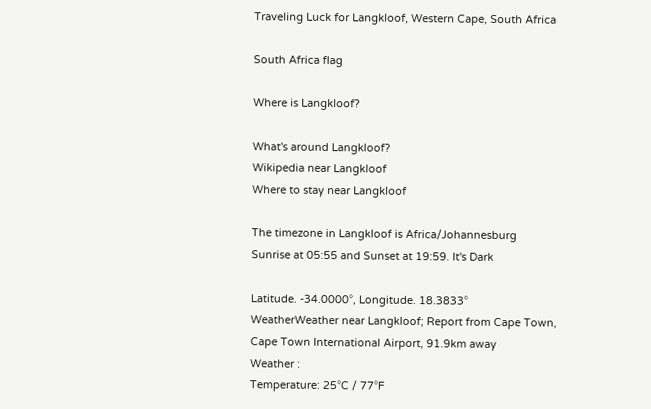Traveling Luck for Langkloof, Western Cape, South Africa

South Africa flag

Where is Langkloof?

What's around Langkloof?
Wikipedia near Langkloof
Where to stay near Langkloof

The timezone in Langkloof is Africa/Johannesburg
Sunrise at 05:55 and Sunset at 19:59. It's Dark

Latitude. -34.0000°, Longitude. 18.3833°
WeatherWeather near Langkloof; Report from Cape Town, Cape Town International Airport, 91.9km away
Weather :
Temperature: 25°C / 77°F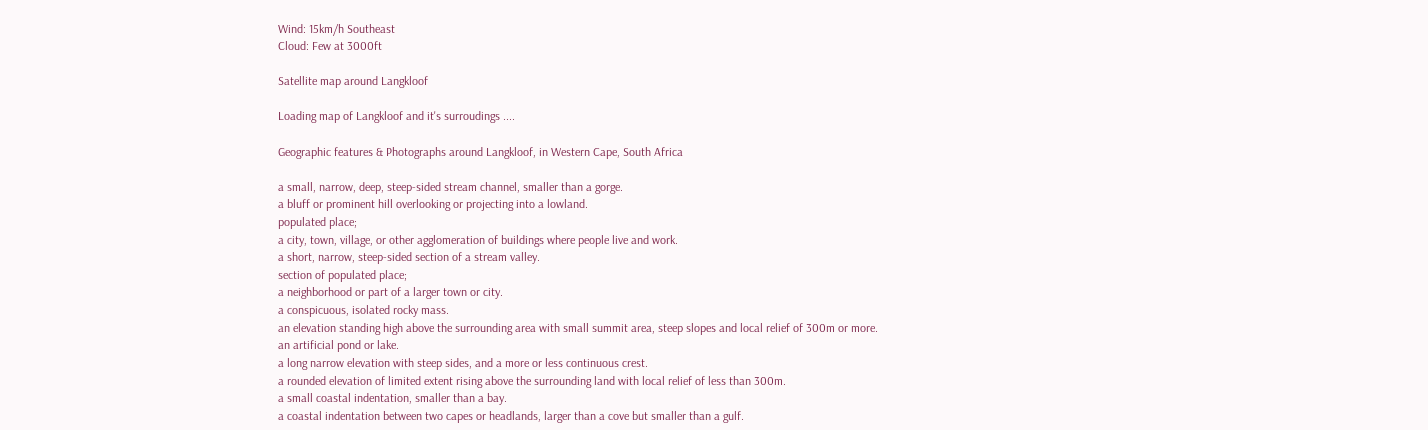Wind: 15km/h Southeast
Cloud: Few at 3000ft

Satellite map around Langkloof

Loading map of Langkloof and it's surroudings ....

Geographic features & Photographs around Langkloof, in Western Cape, South Africa

a small, narrow, deep, steep-sided stream channel, smaller than a gorge.
a bluff or prominent hill overlooking or projecting into a lowland.
populated place;
a city, town, village, or other agglomeration of buildings where people live and work.
a short, narrow, steep-sided section of a stream valley.
section of populated place;
a neighborhood or part of a larger town or city.
a conspicuous, isolated rocky mass.
an elevation standing high above the surrounding area with small summit area, steep slopes and local relief of 300m or more.
an artificial pond or lake.
a long narrow elevation with steep sides, and a more or less continuous crest.
a rounded elevation of limited extent rising above the surrounding land with local relief of less than 300m.
a small coastal indentation, smaller than a bay.
a coastal indentation between two capes or headlands, larger than a cove but smaller than a gulf.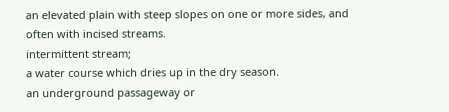an elevated plain with steep slopes on one or more sides, and often with incised streams.
intermittent stream;
a water course which dries up in the dry season.
an underground passageway or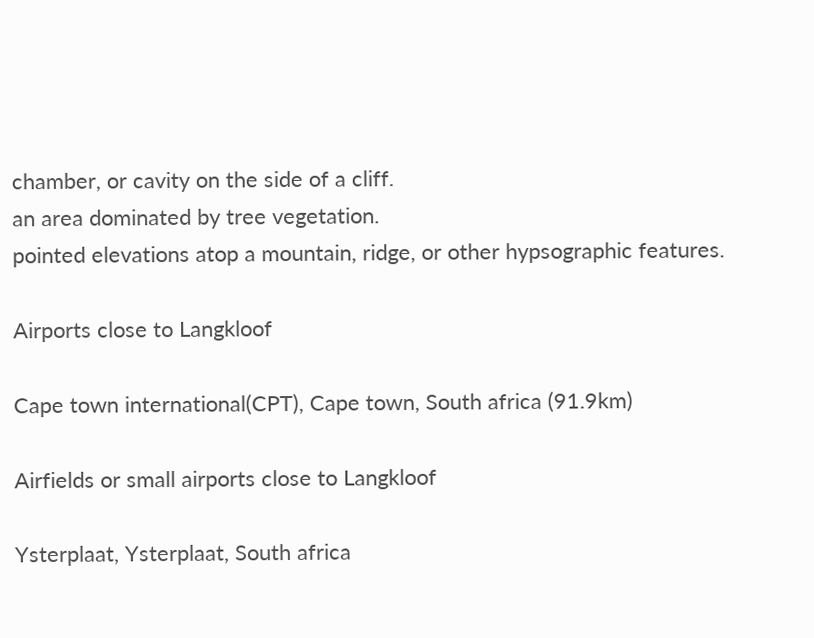chamber, or cavity on the side of a cliff.
an area dominated by tree vegetation.
pointed elevations atop a mountain, ridge, or other hypsographic features.

Airports close to Langkloof

Cape town international(CPT), Cape town, South africa (91.9km)

Airfields or small airports close to Langkloof

Ysterplaat, Ysterplaat, South africa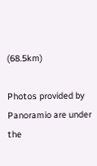(68.5km)

Photos provided by Panoramio are under the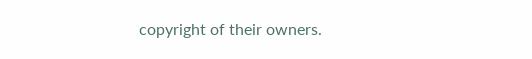copyright of their owners.